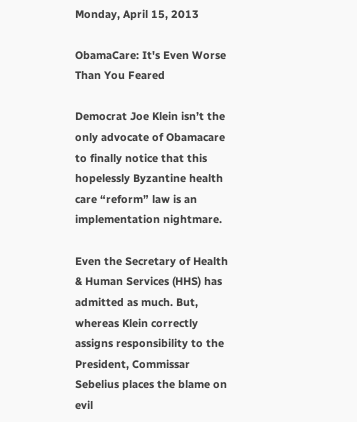Monday, April 15, 2013

ObamaCare: It's Even Worse Than You Feared

Democrat Joe Klein isn’t the only advocate of Obamacare to finally notice that this hopelessly Byzantine health care “reform” law is an implementation nightmare.

Even the Secretary of Health & Human Services (HHS) has admitted as much. But, whereas Klein correctly assigns responsibility to the President, Commissar Sebelius places the blame on evil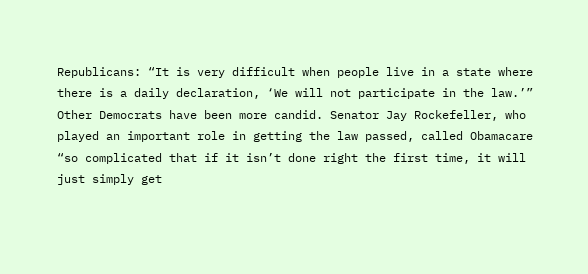Republicans: “It is very difficult when people live in a state where there is a daily declaration, ‘We will not participate in the law.’” Other Democrats have been more candid. Senator Jay Rockefeller, who played an important role in getting the law passed, called Obamacare “so complicated that if it isn’t done right the first time, it will just simply get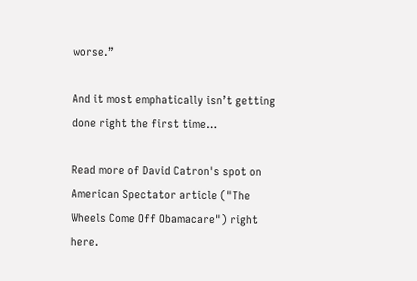worse.”

And it most emphatically isn’t getting done right the first time…

Read more of David Catron's spot on American Spectator article ("The Wheels Come Off Obamacare") right here.